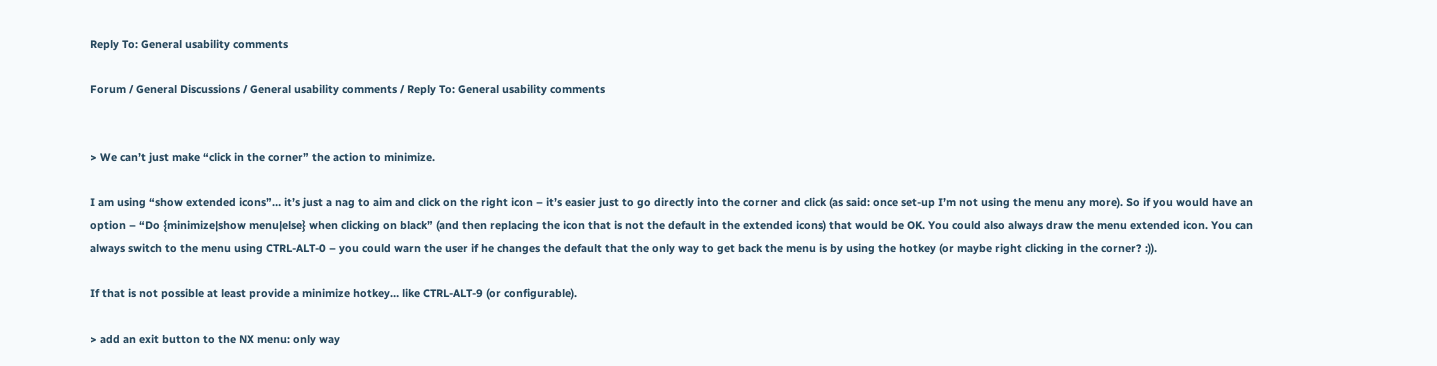Reply To: General usability comments

Forum / General Discussions / General usability comments / Reply To: General usability comments


> We can’t just make “click in the corner” the action to minimize.

I am using “show extended icons”… it’s just a nag to aim and click on the right icon – it’s easier just to go directly into the corner and click (as said: once set-up I’m not using the menu any more). So if you would have an option – “Do {minimize|show menu|else} when clicking on black” (and then replacing the icon that is not the default in the extended icons) that would be OK. You could also always draw the menu extended icon. You can always switch to the menu using CTRL-ALT-0 – you could warn the user if he changes the default that the only way to get back the menu is by using the hotkey (or maybe right clicking in the corner? :)).

If that is not possible at least provide a minimize hotkey… like CTRL-ALT-9 (or configurable).

> add an exit button to the NX menu: only way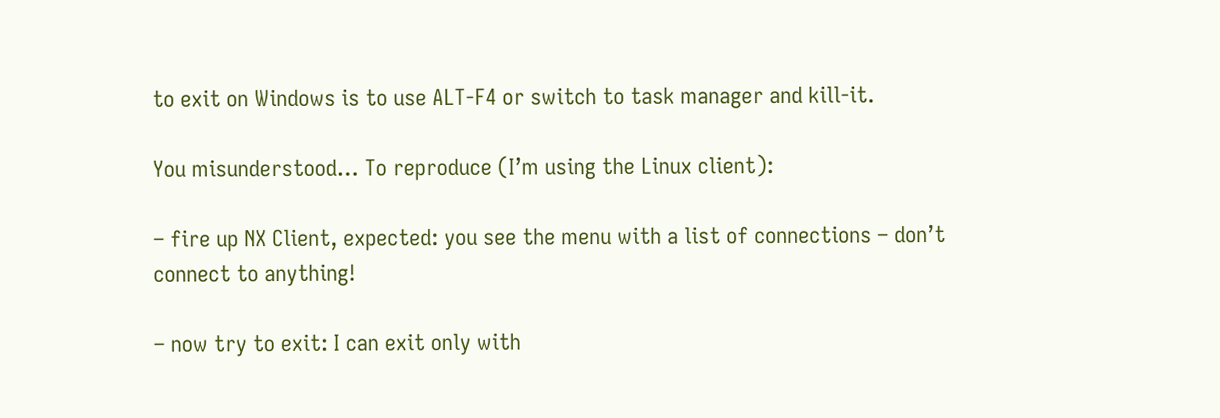to exit on Windows is to use ALT-F4 or switch to task manager and kill-it.

You misunderstood… To reproduce (I’m using the Linux client):

– fire up NX Client, expected: you see the menu with a list of connections – don’t connect to anything!

– now try to exit: I can exit only with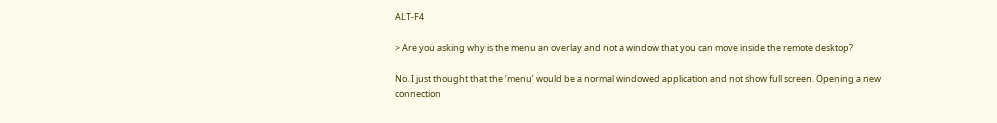ALT-F4

> Are you asking why is the menu an overlay and not a window that you can move inside the remote desktop?

No. I just thought that the ‘menu’ would be a normal windowed application and not show full screen. Opening a new connection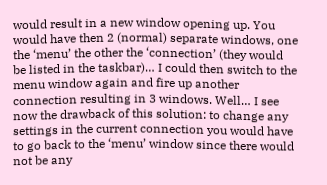would result in a new window opening up. You would have then 2 (normal) separate windows, one the ‘menu’ the other the ‘connection’ (they would be listed in the taskbar)… I could then switch to the menu window again and fire up another connection resulting in 3 windows. Well… I see now the drawback of this solution: to change any settings in the current connection you would have to go back to the ‘menu’ window since there would not be any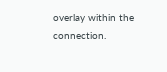overlay within the connection.